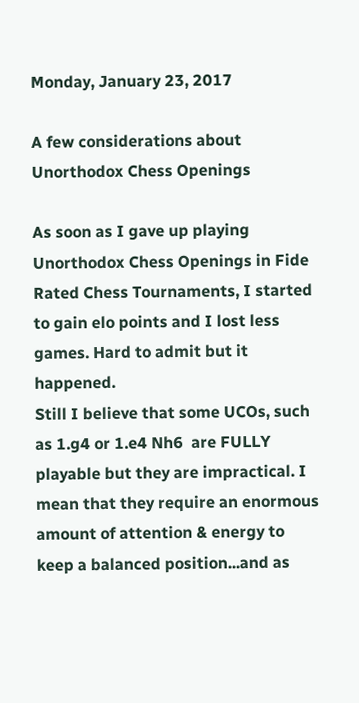Monday, January 23, 2017

A few considerations about Unorthodox Chess Openings

As soon as I gave up playing Unorthodox Chess Openings in Fide Rated Chess Tournaments, I started to gain elo points and I lost less games. Hard to admit but it happened.
Still I believe that some UCOs, such as 1.g4 or 1.e4 Nh6  are FULLY playable but they are impractical. I mean that they require an enormous amount of attention & energy to keep a balanced position...and as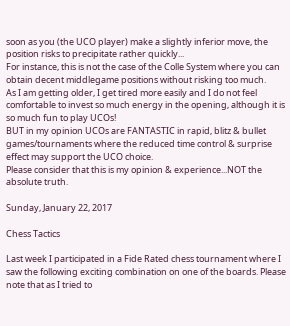soon as you (the UCO player) make a slightly inferior move, the position risks to precipitate rather quickly...
For instance, this is not the case of the Colle System where you can obtain decent middlegame positions without risking too much.
As I am getting older, I get tired more easily and I do not feel comfortable to invest so much energy in the opening, although it is so much fun to play UCOs!
BUT in my opinion UCOs are FANTASTIC in rapid, blitz & bullet games/tournaments where the reduced time control & surprise effect may support the UCO choice.
Please consider that this is my opinion & experience...NOT the absolute truth.

Sunday, January 22, 2017

Chess Tactics

Last week I participated in a Fide Rated chess tournament where I saw the following exciting combination on one of the boards. Please note that as I tried to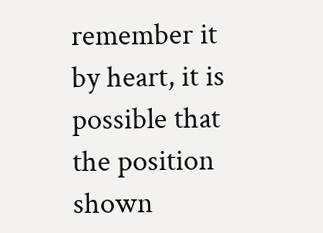remember it by heart, it is possible that the position shown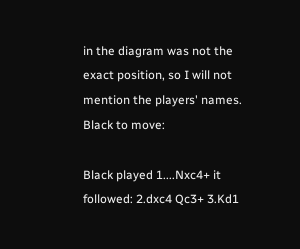in the diagram was not the exact position, so I will not mention the players' names.
Black to move:

Black played 1....Nxc4+ it followed: 2.dxc4 Qc3+ 3.Kd1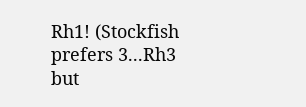Rh1! (Stockfish prefers 3...Rh3 but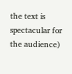the text is spectacular for the audience)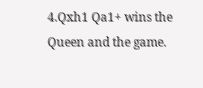4.Qxh1 Qa1+ wins the Queen and the game.